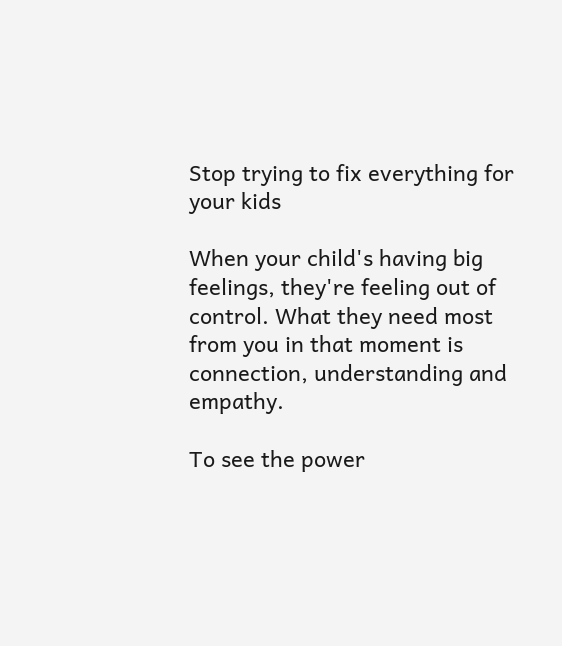Stop trying to fix everything for your kids

When your child's having big feelings, they're feeling out of control. What they need most from you in that moment is connection, understanding and empathy.

To see the power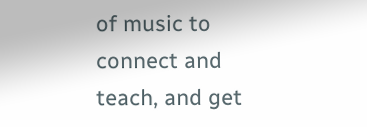of music to connect and teach, and get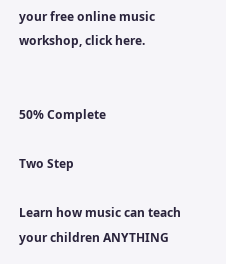your free online music workshop, click here.


50% Complete

Two Step

Learn how music can teach your children ANYTHING